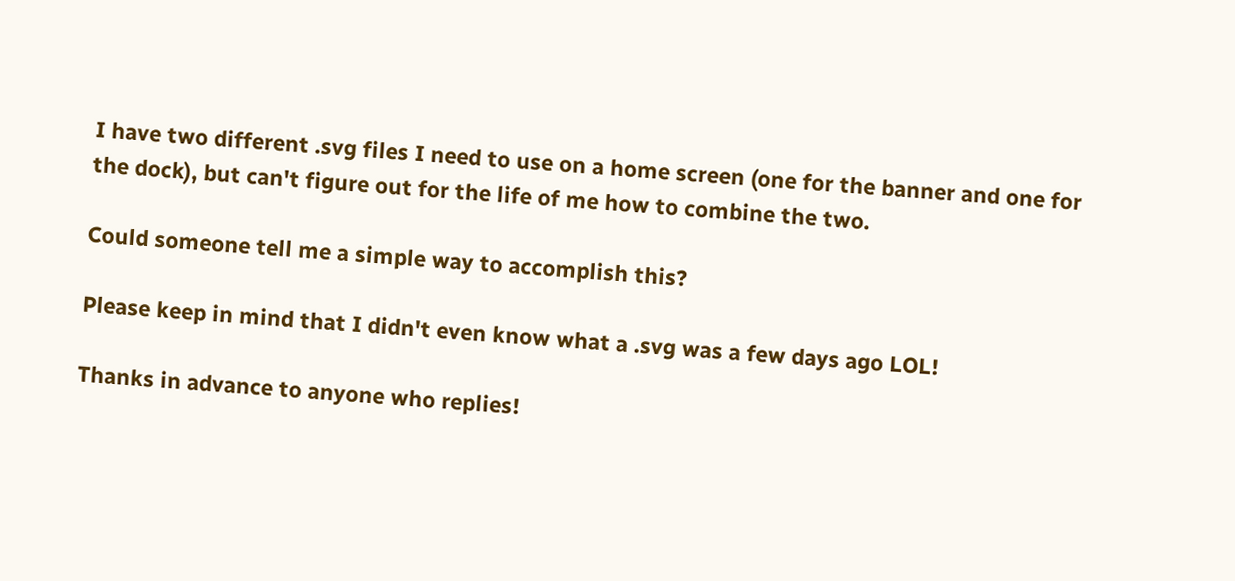I have two different .svg files I need to use on a home screen (one for the banner and one for the dock), but can't figure out for the life of me how to combine the two.

Could someone tell me a simple way to accomplish this?

Please keep in mind that I didn't even know what a .svg was a few days ago LOL!

Thanks in advance to anyone who replies!